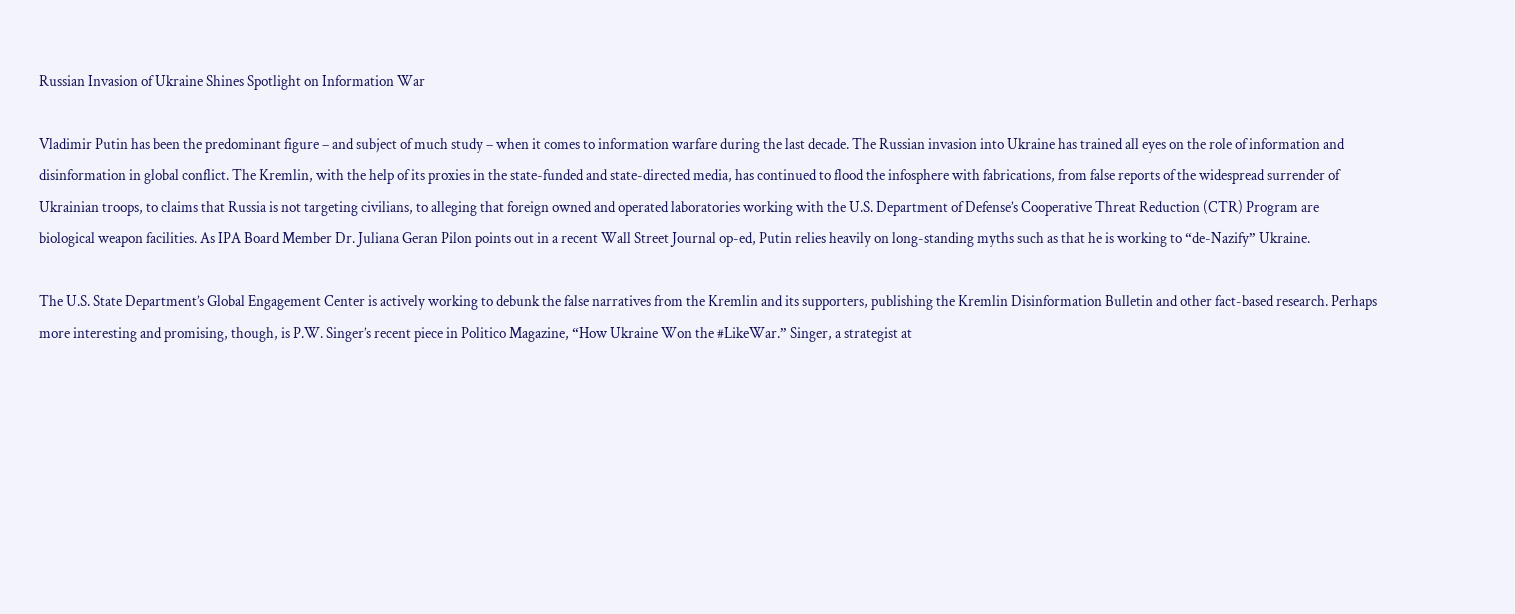Russian Invasion of Ukraine Shines Spotlight on Information War

Vladimir Putin has been the predominant figure – and subject of much study – when it comes to information warfare during the last decade. The Russian invasion into Ukraine has trained all eyes on the role of information and disinformation in global conflict. The Kremlin, with the help of its proxies in the state-funded and state-directed media, has continued to flood the infosphere with fabrications, from false reports of the widespread surrender of Ukrainian troops, to claims that Russia is not targeting civilians, to alleging that foreign owned and operated laboratories working with the U.S. Department of Defense’s Cooperative Threat Reduction (CTR) Program are biological weapon facilities. As IPA Board Member Dr. Juliana Geran Pilon points out in a recent Wall Street Journal op-ed, Putin relies heavily on long-standing myths such as that he is working to “de-Nazify” Ukraine.

The U.S. State Department’s Global Engagement Center is actively working to debunk the false narratives from the Kremlin and its supporters, publishing the Kremlin Disinformation Bulletin and other fact-based research. Perhaps more interesting and promising, though, is P.W. Singer’s recent piece in Politico Magazine, “How Ukraine Won the #LikeWar.” Singer, a strategist at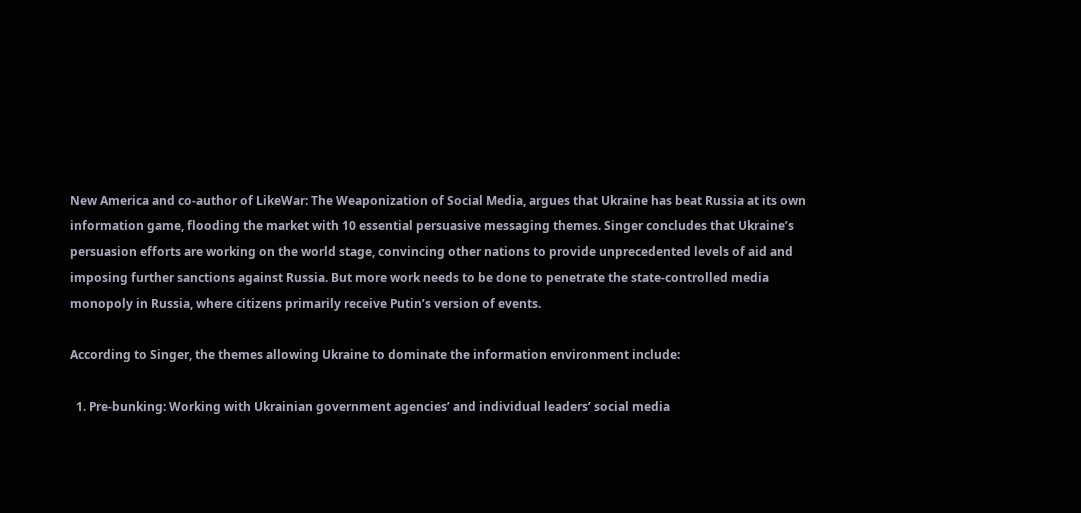New America and co-author of LikeWar: The Weaponization of Social Media, argues that Ukraine has beat Russia at its own information game, flooding the market with 10 essential persuasive messaging themes. Singer concludes that Ukraine’s persuasion efforts are working on the world stage, convincing other nations to provide unprecedented levels of aid and imposing further sanctions against Russia. But more work needs to be done to penetrate the state-controlled media monopoly in Russia, where citizens primarily receive Putin’s version of events.

According to Singer, the themes allowing Ukraine to dominate the information environment include:

  1. Pre-bunking: Working with Ukrainian government agencies’ and individual leaders’ social media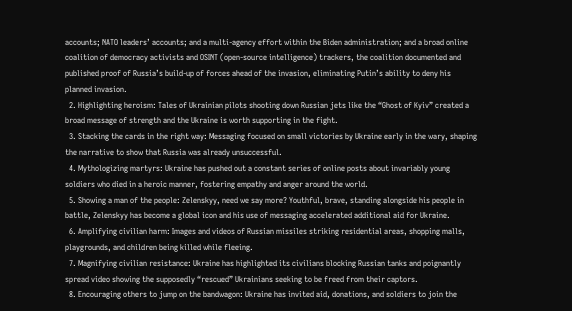accounts; NATO leaders’ accounts; and a multi-agency effort within the Biden administration; and a broad online coalition of democracy activists and OSINT (open-source intelligence) trackers, the coalition documented and published proof of Russia’s build-up of forces ahead of the invasion, eliminating Putin’s ability to deny his planned invasion.
  2. Highlighting heroism: Tales of Ukrainian pilots shooting down Russian jets like the “Ghost of Kyiv” created a broad message of strength and the Ukraine is worth supporting in the fight.
  3. Stacking the cards in the right way: Messaging focused on small victories by Ukraine early in the wary, shaping the narrative to show that Russia was already unsuccessful.
  4. Mythologizing martyrs: Ukraine has pushed out a constant series of online posts about invariably young soldiers who died in a heroic manner, fostering empathy and anger around the world.
  5. Showing a man of the people: Zelenskyy, need we say more? Youthful, brave, standing alongside his people in battle, Zelenskyy has become a global icon and his use of messaging accelerated additional aid for Ukraine.
  6. Amplifying civilian harm: Images and videos of Russian missiles striking residential areas, shopping malls, playgrounds, and children being killed while fleeing.
  7. Magnifying civilian resistance: Ukraine has highlighted its civilians blocking Russian tanks and poignantly spread video showing the supposedly “rescued” Ukrainians seeking to be freed from their captors.
  8. Encouraging others to jump on the bandwagon: Ukraine has invited aid, donations, and soldiers to join the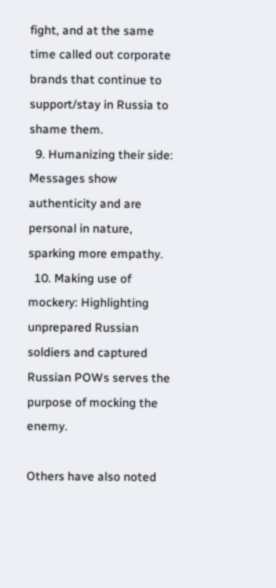fight, and at the same time called out corporate brands that continue to support/stay in Russia to shame them.
  9. Humanizing their side: Messages show authenticity and are personal in nature, sparking more empathy.
  10. Making use of mockery: Highlighting unprepared Russian soldiers and captured Russian POWs serves the purpose of mocking the enemy.

Others have also noted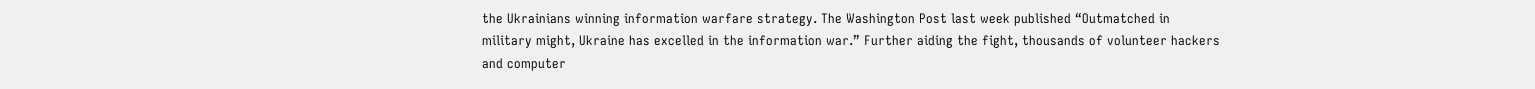the Ukrainians winning information warfare strategy. The Washington Post last week published “Outmatched in military might, Ukraine has excelled in the information war.” Further aiding the fight, thousands of volunteer hackers and computer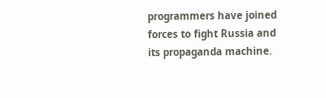programmers have joined forces to fight Russia and its propaganda machine.